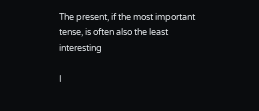The present, if the most important tense, is often also the least interesting

I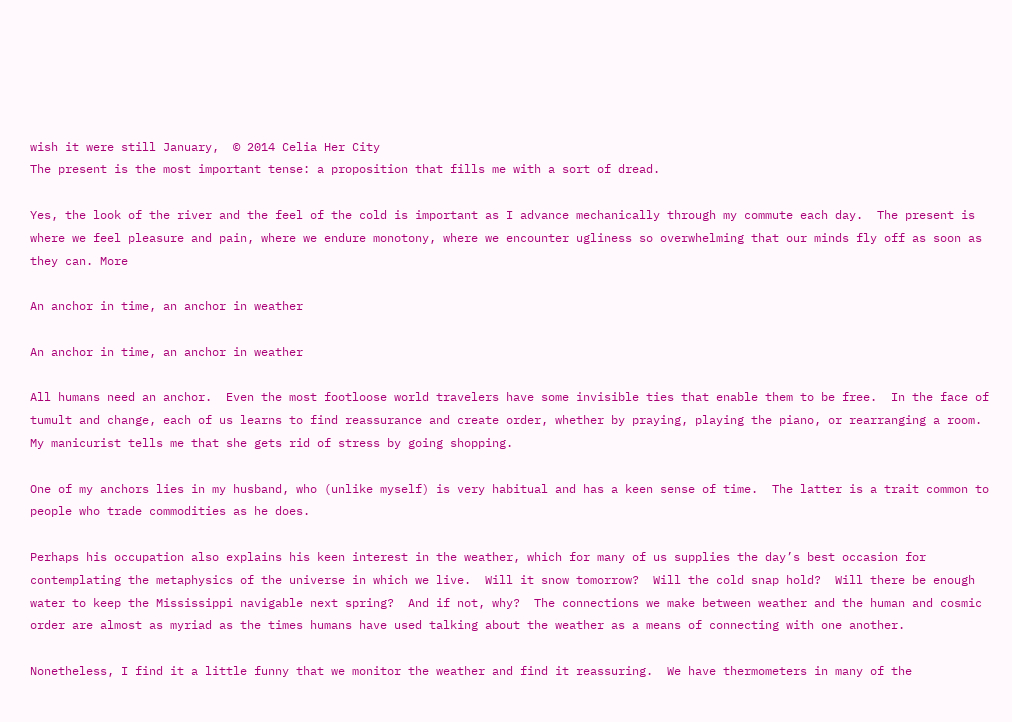wish it were still January,  © 2014 Celia Her City
The present is the most important tense: a proposition that fills me with a sort of dread.

Yes, the look of the river and the feel of the cold is important as I advance mechanically through my commute each day.  The present is where we feel pleasure and pain, where we endure monotony, where we encounter ugliness so overwhelming that our minds fly off as soon as they can. More

An anchor in time, an anchor in weather

An anchor in time, an anchor in weather

All humans need an anchor.  Even the most footloose world travelers have some invisible ties that enable them to be free.  In the face of tumult and change, each of us learns to find reassurance and create order, whether by praying, playing the piano, or rearranging a room.  My manicurist tells me that she gets rid of stress by going shopping.

One of my anchors lies in my husband, who (unlike myself) is very habitual and has a keen sense of time.  The latter is a trait common to people who trade commodities as he does.

Perhaps his occupation also explains his keen interest in the weather, which for many of us supplies the day’s best occasion for contemplating the metaphysics of the universe in which we live.  Will it snow tomorrow?  Will the cold snap hold?  Will there be enough water to keep the Mississippi navigable next spring?  And if not, why?  The connections we make between weather and the human and cosmic order are almost as myriad as the times humans have used talking about the weather as a means of connecting with one another.

Nonetheless, I find it a little funny that we monitor the weather and find it reassuring.  We have thermometers in many of the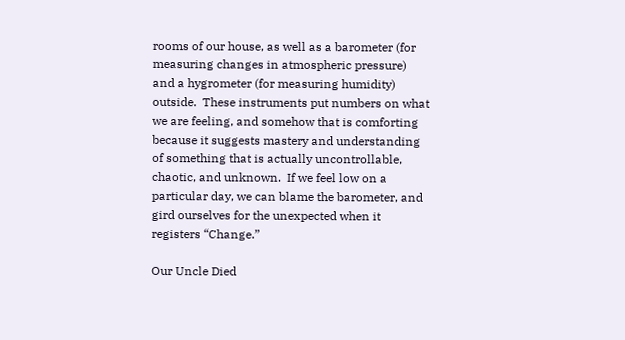rooms of our house, as well as a barometer (for measuring changes in atmospheric pressure) and a hygrometer (for measuring humidity) outside.  These instruments put numbers on what we are feeling, and somehow that is comforting because it suggests mastery and understanding of something that is actually uncontrollable, chaotic, and unknown.  If we feel low on a particular day, we can blame the barometer, and gird ourselves for the unexpected when it registers “Change.”

Our Uncle Died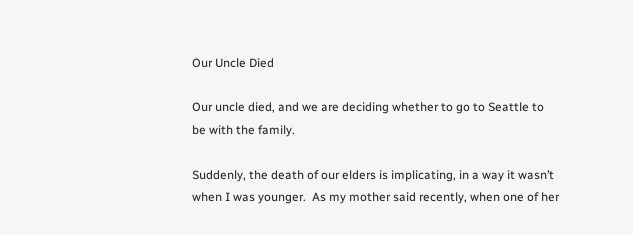Our Uncle Died

Our uncle died, and we are deciding whether to go to Seattle to be with the family.

Suddenly, the death of our elders is implicating, in a way it wasn’t when I was younger.  As my mother said recently, when one of her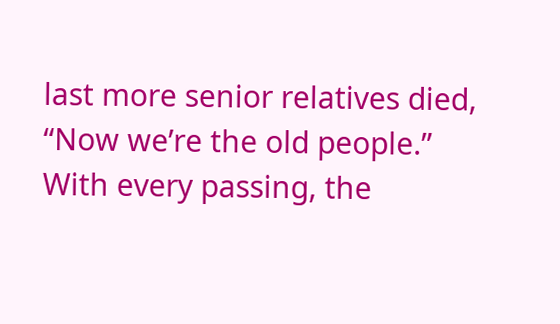last more senior relatives died, “Now we’re the old people.”  With every passing, the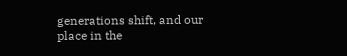generations shift, and our place in the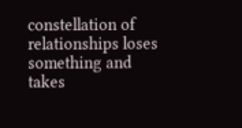constellation of relationships loses something and takes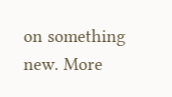on something new. More